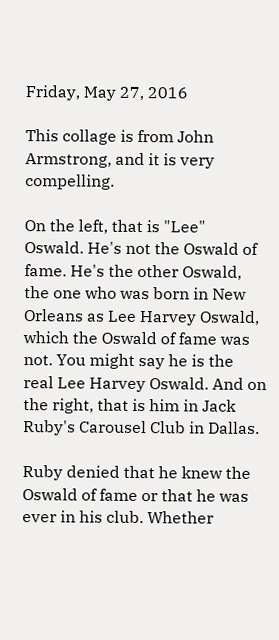Friday, May 27, 2016

This collage is from John Armstrong, and it is very compelling.

On the left, that is "Lee" Oswald. He's not the Oswald of fame. He's the other Oswald, the one who was born in New Orleans as Lee Harvey Oswald, which the Oswald of fame was not. You might say he is the real Lee Harvey Oswald. And on the right, that is him in Jack Ruby's Carousel Club in Dallas.

Ruby denied that he knew the Oswald of fame or that he was ever in his club. Whether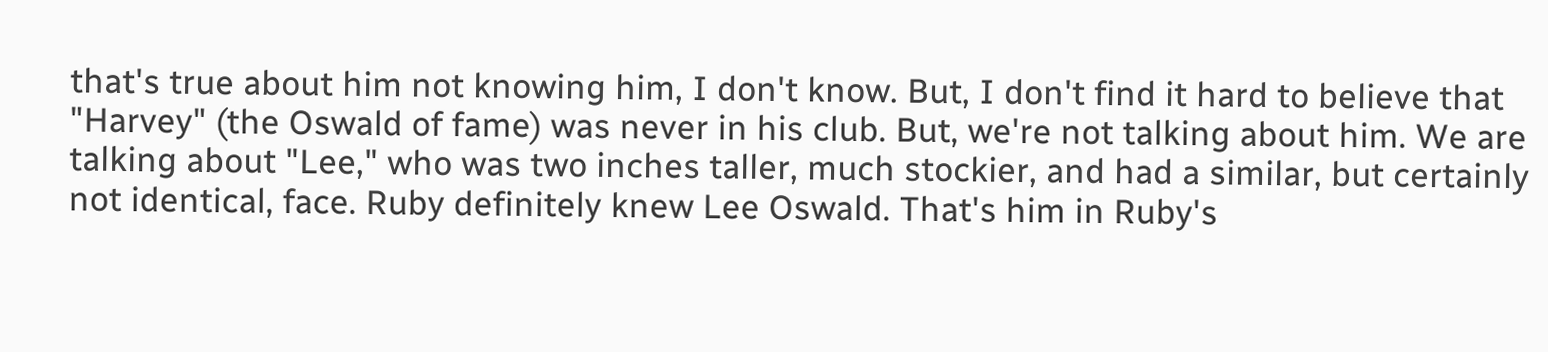that's true about him not knowing him, I don't know. But, I don't find it hard to believe that "Harvey" (the Oswald of fame) was never in his club. But, we're not talking about him. We are talking about "Lee," who was two inches taller, much stockier, and had a similar, but certainly not identical, face. Ruby definitely knew Lee Oswald. That's him in Ruby's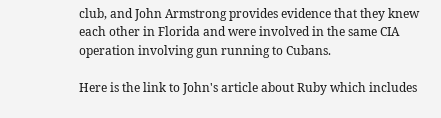club, and John Armstrong provides evidence that they knew each other in Florida and were involved in the same CIA operation involving gun running to Cubans.

Here is the link to John's article about Ruby which includes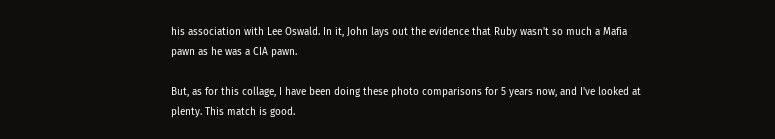his association with Lee Oswald. In it, John lays out the evidence that Ruby wasn't so much a Mafia pawn as he was a CIA pawn.

But, as for this collage, I have been doing these photo comparisons for 5 years now, and I've looked at plenty. This match is good.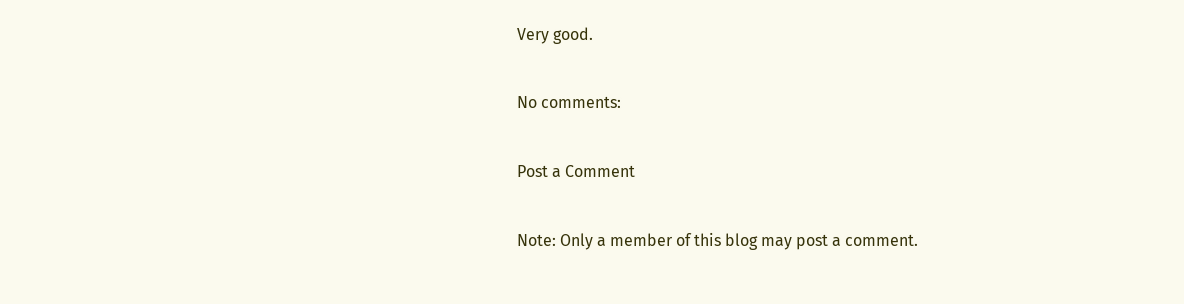Very good.

No comments:

Post a Comment

Note: Only a member of this blog may post a comment.